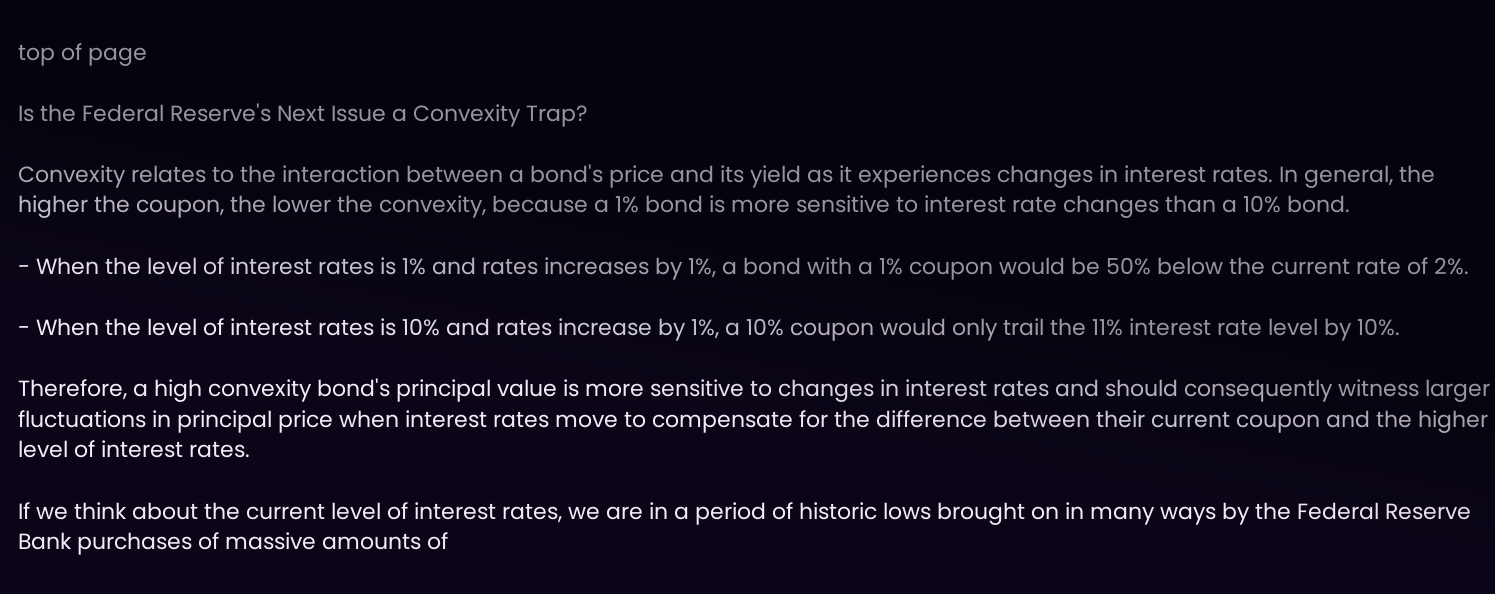top of page

Is the Federal Reserve's Next Issue a Convexity Trap?

Convexity relates to the interaction between a bond's price and its yield as it experiences changes in interest rates. In general, the higher the coupon, the lower the convexity, because a 1% bond is more sensitive to interest rate changes than a 10% bond.

- When the level of interest rates is 1% and rates increases by 1%, a bond with a 1% coupon would be 50% below the current rate of 2%.

- When the level of interest rates is 10% and rates increase by 1%, a 10% coupon would only trail the 11% interest rate level by 10%.

Therefore, a high convexity bond's principal value is more sensitive to changes in interest rates and should consequently witness larger fluctuations in principal price when interest rates move to compensate for the difference between their current coupon and the higher level of interest rates.

If we think about the current level of interest rates, we are in a period of historic lows brought on in many ways by the Federal Reserve Bank purchases of massive amounts of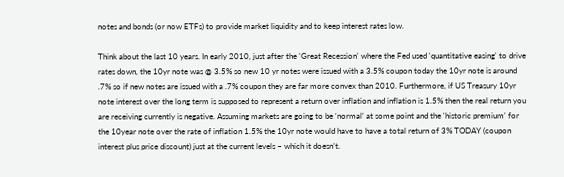notes and bonds (or now ETFs) to provide market liquidity and to keep interest rates low.

Think about the last 10 years. In early 2010, just after the 'Great Recession' where the Fed used 'quantitative easing' to drive rates down, the 10yr note was @ 3.5% so new 10 yr notes were issued with a 3.5% coupon today the 10yr note is around .7% so if new notes are issued with a .7% coupon they are far more convex than 2010. Furthermore, if US Treasury 10yr note interest over the long term is supposed to represent a return over inflation and inflation is 1.5% then the real return you are receiving currently is negative. Assuming markets are going to be ‘normal’ at some point and the 'historic premium' for the 10year note over the rate of inflation 1.5% the 10yr note would have to have a total return of 3% TODAY (coupon interest plus price discount) just at the current levels – which it doesn’t.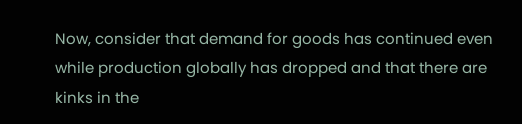Now, consider that demand for goods has continued even while production globally has dropped and that there are kinks in the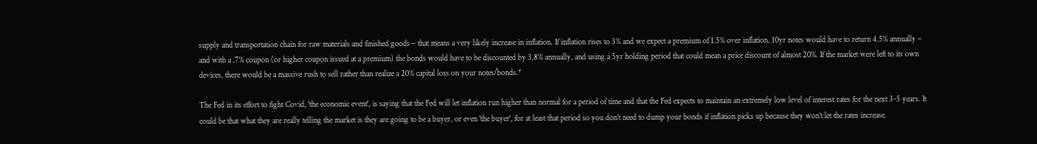supply and transportation chain for raw materials and finished goods – that means a very likely increase in inflation. If inflation rises to 3% and we expect a premium of 1.5% over inflation, 10yr notes would have to return 4.5% annually – and with a .7% coupon (or higher coupon issued at a premium) the bonds would have to be discounted by 3.8% annually, and using a 5yr holding period that could mean a price discount of almost 20%. If the market were left to its own devices, there would be a massive rush to sell rather than realize a 20% capital loss on your notes/bonds.*

The Fed in its effort to fight Covid, 'the economic event', is saying that the Fed will let inflation run higher than normal for a period of time and that the Fed expects to maintain an extremely low level of interest rates for the next 3-5 years. It could be that what they are really telling the market is they are going to be a buyer, or even 'the buyer', for at least that period so you don’t need to dump your bonds if inflation picks up because they won’t let the rates increase.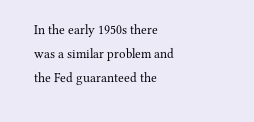In the early 1950s there was a similar problem and the Fed guaranteed the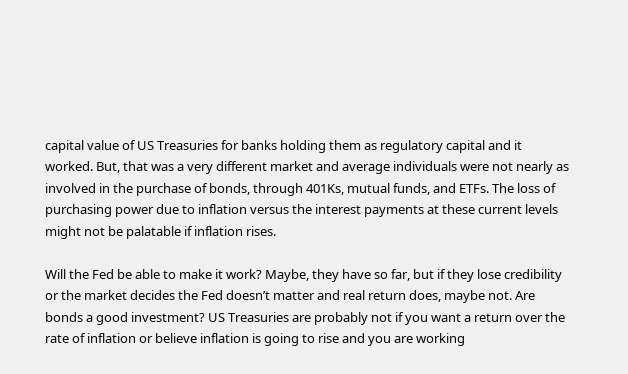capital value of US Treasuries for banks holding them as regulatory capital and it worked. But, that was a very different market and average individuals were not nearly as involved in the purchase of bonds, through 401Ks, mutual funds, and ETFs. The loss of purchasing power due to inflation versus the interest payments at these current levels might not be palatable if inflation rises.

Will the Fed be able to make it work? Maybe, they have so far, but if they lose credibility or the market decides the Fed doesn’t matter and real return does, maybe not. Are bonds a good investment? US Treasuries are probably not if you want a return over the rate of inflation or believe inflation is going to rise and you are working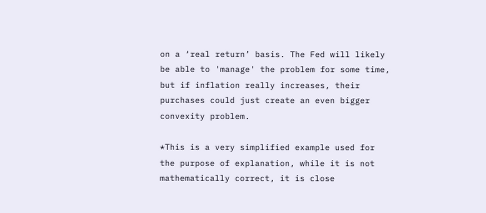on a ‘real return’ basis. The Fed will likely be able to 'manage' the problem for some time, but if inflation really increases, their purchases could just create an even bigger convexity problem.

*This is a very simplified example used for the purpose of explanation, while it is not mathematically correct, it is close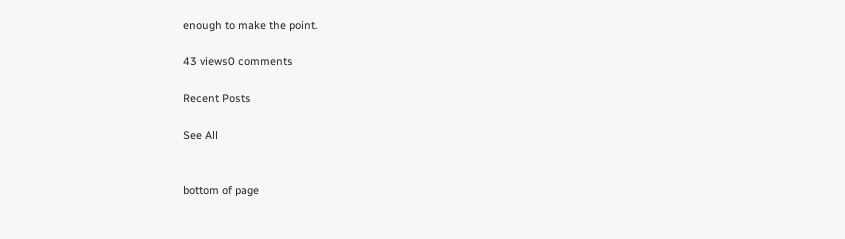enough to make the point.

43 views0 comments

Recent Posts

See All


bottom of page